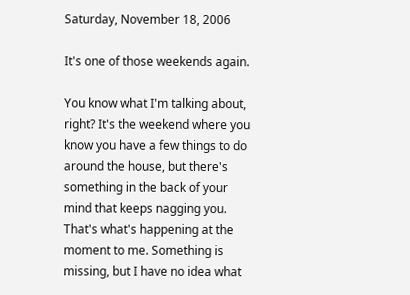Saturday, November 18, 2006

It's one of those weekends again.

You know what I'm talking about, right? It's the weekend where you know you have a few things to do around the house, but there's something in the back of your mind that keeps nagging you. That's what's happening at the moment to me. Something is missing, but I have no idea what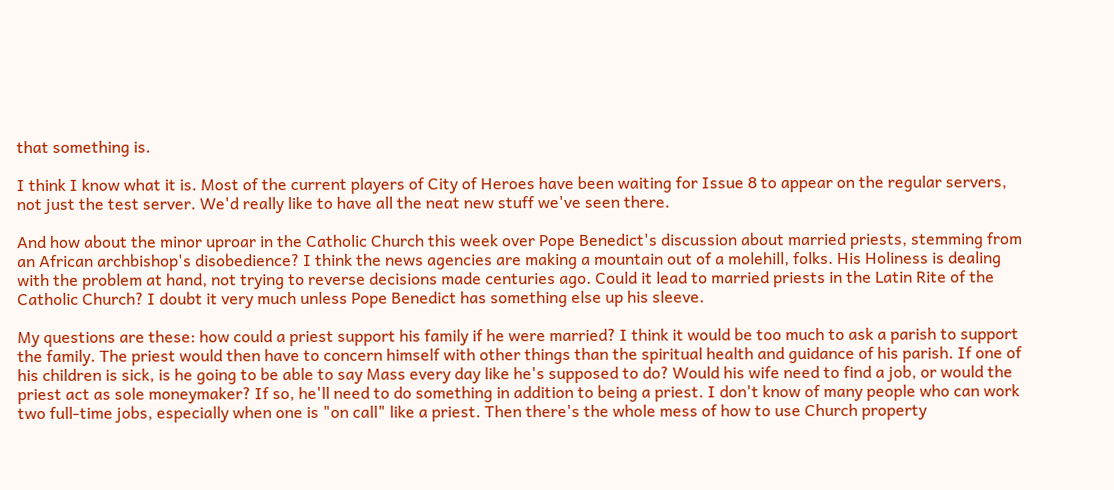that something is.

I think I know what it is. Most of the current players of City of Heroes have been waiting for Issue 8 to appear on the regular servers, not just the test server. We'd really like to have all the neat new stuff we've seen there.

And how about the minor uproar in the Catholic Church this week over Pope Benedict's discussion about married priests, stemming from an African archbishop's disobedience? I think the news agencies are making a mountain out of a molehill, folks. His Holiness is dealing with the problem at hand, not trying to reverse decisions made centuries ago. Could it lead to married priests in the Latin Rite of the Catholic Church? I doubt it very much unless Pope Benedict has something else up his sleeve.

My questions are these: how could a priest support his family if he were married? I think it would be too much to ask a parish to support the family. The priest would then have to concern himself with other things than the spiritual health and guidance of his parish. If one of his children is sick, is he going to be able to say Mass every day like he's supposed to do? Would his wife need to find a job, or would the priest act as sole moneymaker? If so, he'll need to do something in addition to being a priest. I don't know of many people who can work two full-time jobs, especially when one is "on call" like a priest. Then there's the whole mess of how to use Church property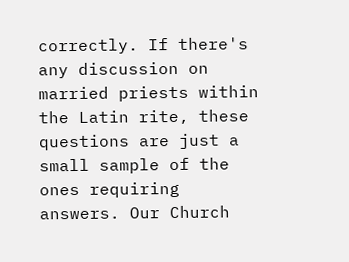correctly. If there's any discussion on married priests within the Latin rite, these questions are just a small sample of the ones requiring answers. Our Church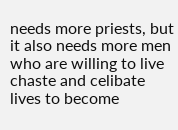needs more priests, but it also needs more men who are willing to live chaste and celibate lives to become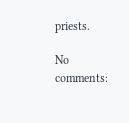priests.

No comments: